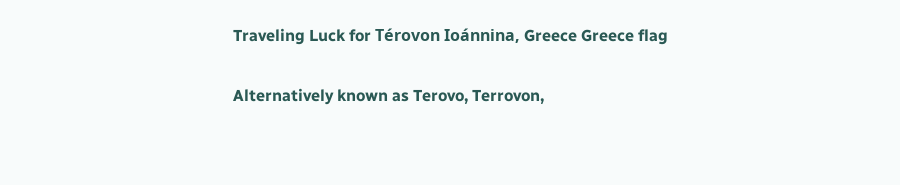Traveling Luck for Térovon Ioánnina, Greece Greece flag

Alternatively known as Terovo, Terrovon,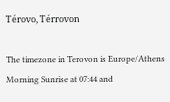Térovo, Térrovon

The timezone in Terovon is Europe/Athens
Morning Sunrise at 07:44 and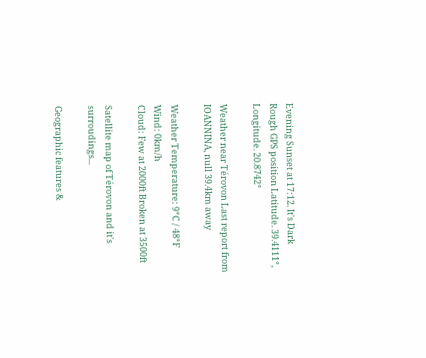Evening Sunset at 17:12. It's Dark
Rough GPS position Latitude. 39.4111°, Longitude. 20.8742°

Weather near Térovon Last report from IOANNINA, null 39.4km away

Weather Temperature: 9°C / 48°F
Wind: 0km/h
Cloud: Few at 2000ft Broken at 3500ft

Satellite map of Térovon and it's surroudings...

Geographic features &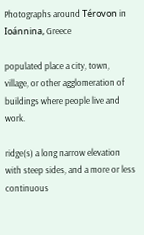Photographs around Térovon in Ioánnina, Greece

populated place a city, town, village, or other agglomeration of buildings where people live and work.

ridge(s) a long narrow elevation with steep sides, and a more or less continuous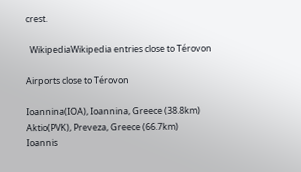crest.

  WikipediaWikipedia entries close to Térovon

Airports close to Térovon

Ioannina(IOA), Ioannina, Greece (38.8km)
Aktio(PVK), Preveza, Greece (66.7km)
Ioannis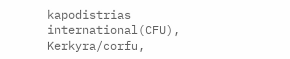kapodistrias international(CFU), Kerkyra/corfu,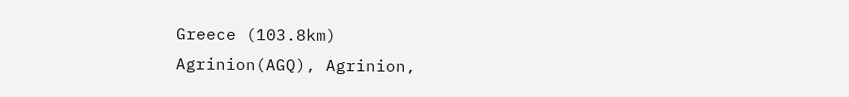Greece (103.8km)
Agrinion(AGQ), Agrinion,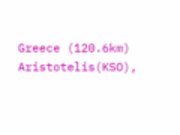Greece (120.6km)
Aristotelis(KSO),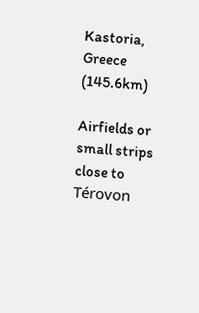Kastoria, Greece (145.6km)

Airfields or small strips close to Térovon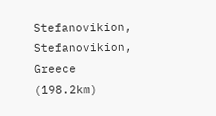Stefanovikion, Stefanovikion, Greece (198.2km)